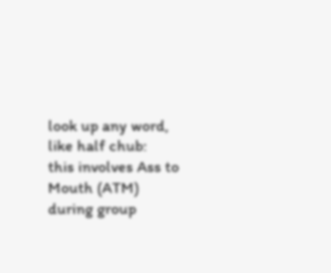look up any word, like half chub:
this involves Ass to Mouth (ATM) during group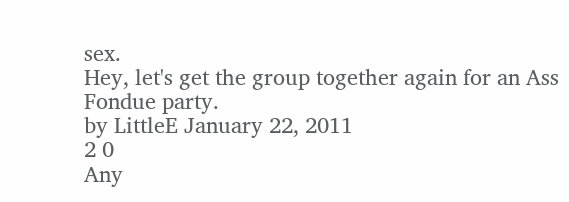sex.
Hey, let's get the group together again for an Ass Fondue party.
by LittleE January 22, 2011
2 0
Any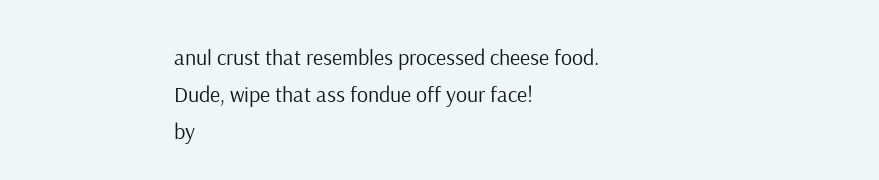anul crust that resembles processed cheese food.
Dude, wipe that ass fondue off your face!
by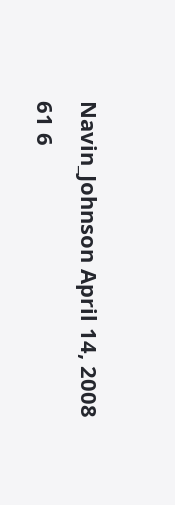Navin_Johnson April 14, 2008
61 6